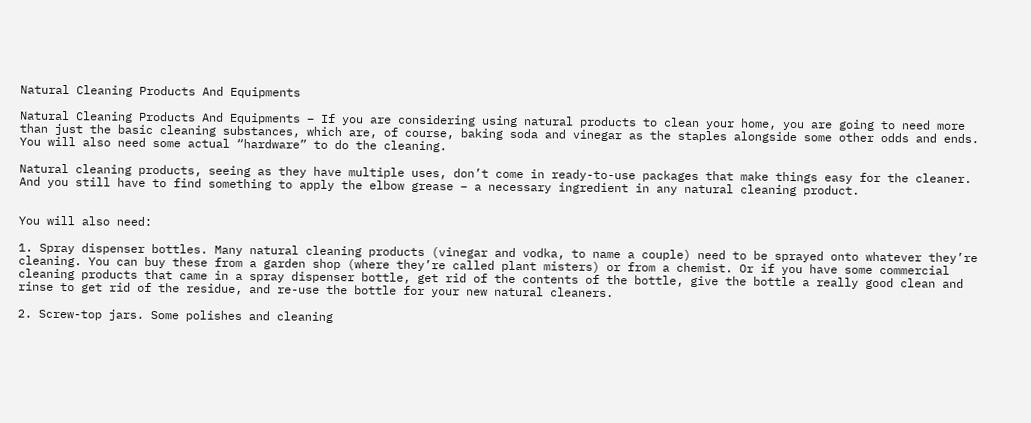Natural Cleaning Products And Equipments

Natural Cleaning Products And Equipments – If you are considering using natural products to clean your home, you are going to need more than just the basic cleaning substances, which are, of course, baking soda and vinegar as the staples alongside some other odds and ends. You will also need some actual “hardware” to do the cleaning.

Natural cleaning products, seeing as they have multiple uses, don’t come in ready-to-use packages that make things easy for the cleaner. And you still have to find something to apply the elbow grease – a necessary ingredient in any natural cleaning product.


You will also need:

1. Spray dispenser bottles. Many natural cleaning products (vinegar and vodka, to name a couple) need to be sprayed onto whatever they’re cleaning. You can buy these from a garden shop (where they’re called plant misters) or from a chemist. Or if you have some commercial cleaning products that came in a spray dispenser bottle, get rid of the contents of the bottle, give the bottle a really good clean and rinse to get rid of the residue, and re-use the bottle for your new natural cleaners.

2. Screw-top jars. Some polishes and cleaning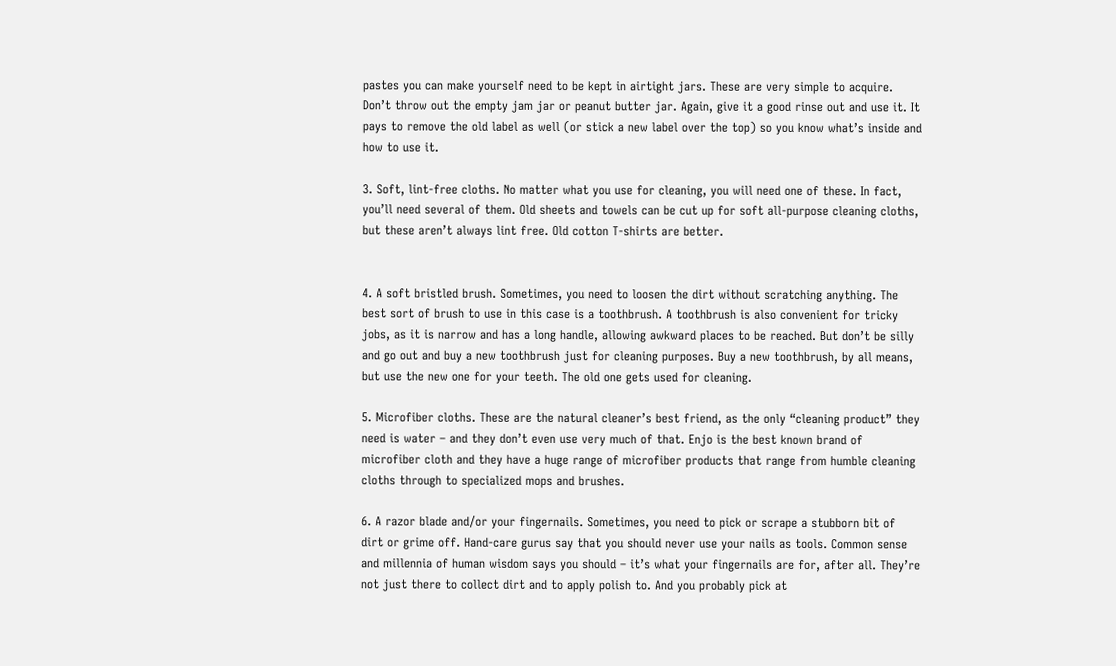pastes you can make yourself need to be kept in airtight jars. These are very simple to acquire. Don’t throw out the empty jam jar or peanut butter jar. Again, give it a good rinse out and use it. It pays to remove the old label as well (or stick a new label over the top) so you know what’s inside and how to use it.

3. Soft, lint-free cloths. No matter what you use for cleaning, you will need one of these. In fact, you’ll need several of them. Old sheets and towels can be cut up for soft all-purpose cleaning cloths, but these aren’t always lint free. Old cotton T-shirts are better.


4. A soft bristled brush. Sometimes, you need to loosen the dirt without scratching anything. The best sort of brush to use in this case is a toothbrush. A toothbrush is also convenient for tricky jobs, as it is narrow and has a long handle, allowing awkward places to be reached. But don’t be silly and go out and buy a new toothbrush just for cleaning purposes. Buy a new toothbrush, by all means, but use the new one for your teeth. The old one gets used for cleaning.

5. Microfiber cloths. These are the natural cleaner’s best friend, as the only “cleaning product” they need is water – and they don’t even use very much of that. Enjo is the best known brand of microfiber cloth and they have a huge range of microfiber products that range from humble cleaning cloths through to specialized mops and brushes.

6. A razor blade and/or your fingernails. Sometimes, you need to pick or scrape a stubborn bit of dirt or grime off. Hand-care gurus say that you should never use your nails as tools. Common sense and millennia of human wisdom says you should – it’s what your fingernails are for, after all. They’re not just there to collect dirt and to apply polish to. And you probably pick at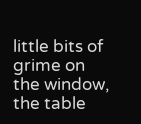little bits of grime on the window, the table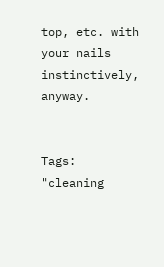top, etc. with your nails instinctively, anyway.


Tags: "cleaning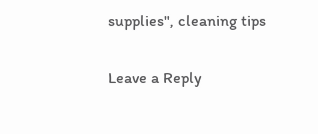supplies", cleaning tips

Leave a Reply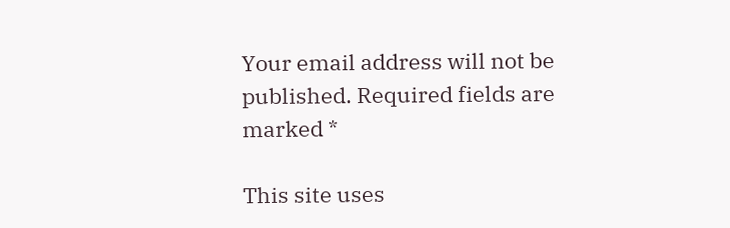Your email address will not be published. Required fields are marked *

This site uses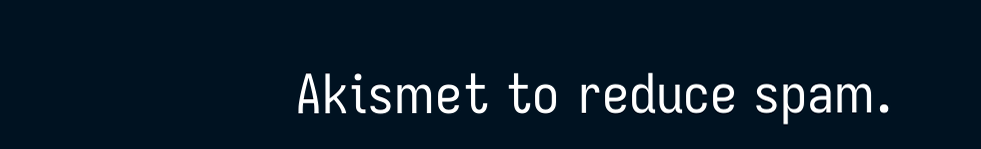Akismet to reduce spam.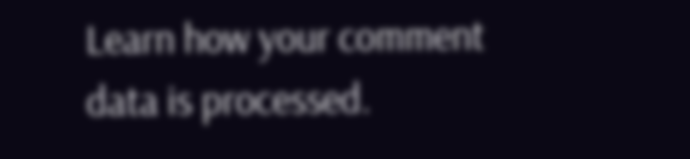Learn how your comment data is processed.